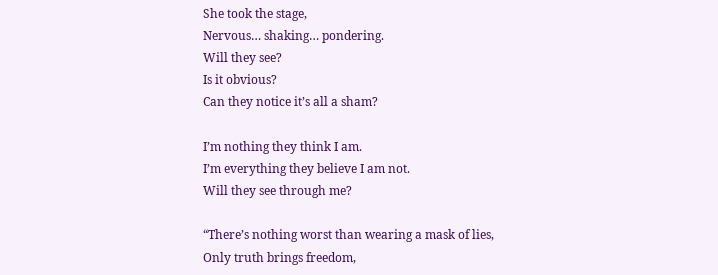She took the stage,
Nervous… shaking… pondering.
Will they see?
Is it obvious?
Can they notice it’s all a sham?

I’m nothing they think I am.
I’m everything they believe I am not.
Will they see through me?

“There’s nothing worst than wearing a mask of lies,
Only truth brings freedom,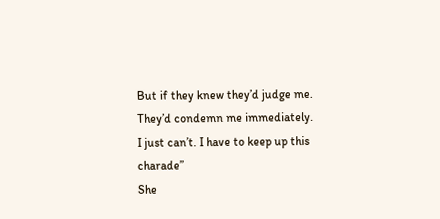But if they knew they’d judge me.
They’d condemn me immediately.
I just can’t. I have to keep up this charade”
She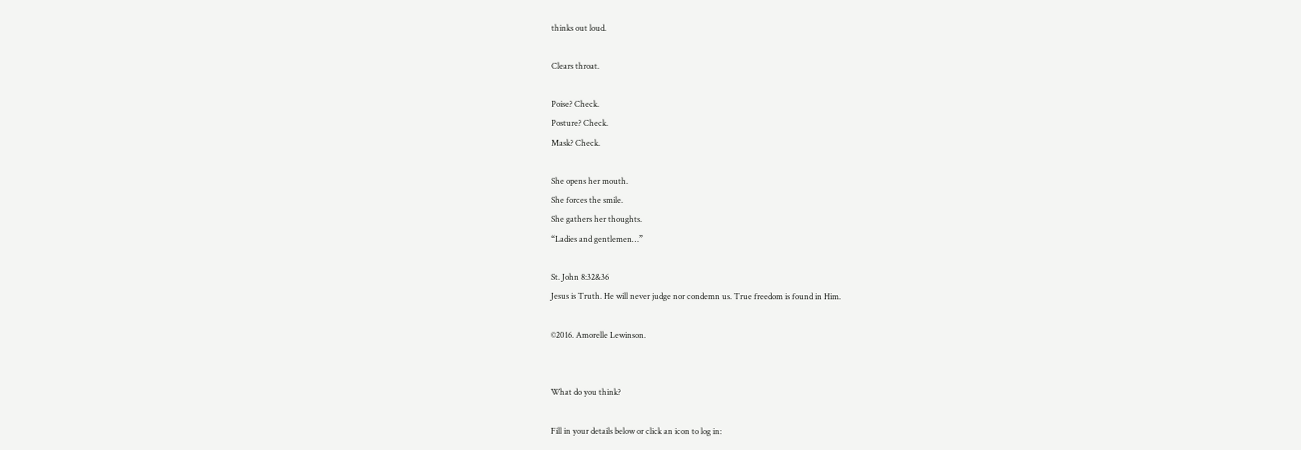thinks out loud.

Clears throat.

Poise? Check.
Posture? Check.
Mask? Check.

She opens her mouth.
She forces the smile.
She gathers her thoughts.
“Ladies and gentlemen…”

St. John 8:32&36
Jesus is Truth. He will never judge nor condemn us. True freedom is found in Him.

©2016. Amorelle Lewinson.


What do you think?

Fill in your details below or click an icon to log in: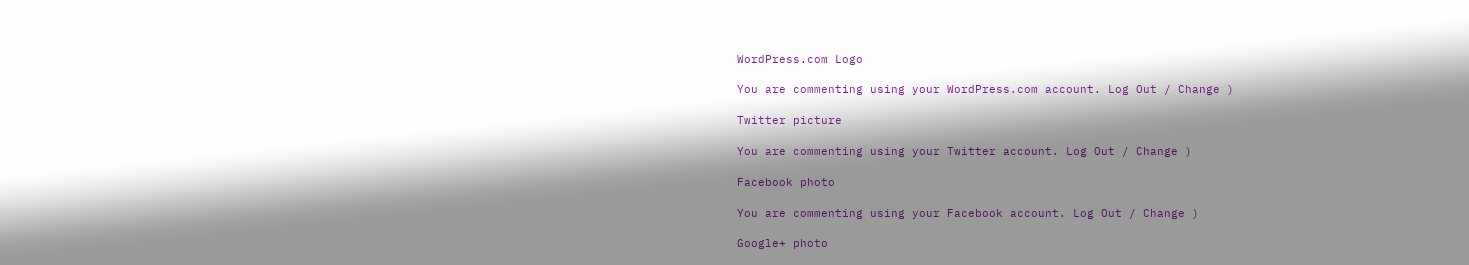WordPress.com Logo

You are commenting using your WordPress.com account. Log Out / Change )

Twitter picture

You are commenting using your Twitter account. Log Out / Change )

Facebook photo

You are commenting using your Facebook account. Log Out / Change )

Google+ photo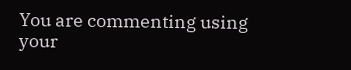You are commenting using your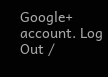Google+ account. Log Out /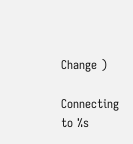Change )

Connecting to %s